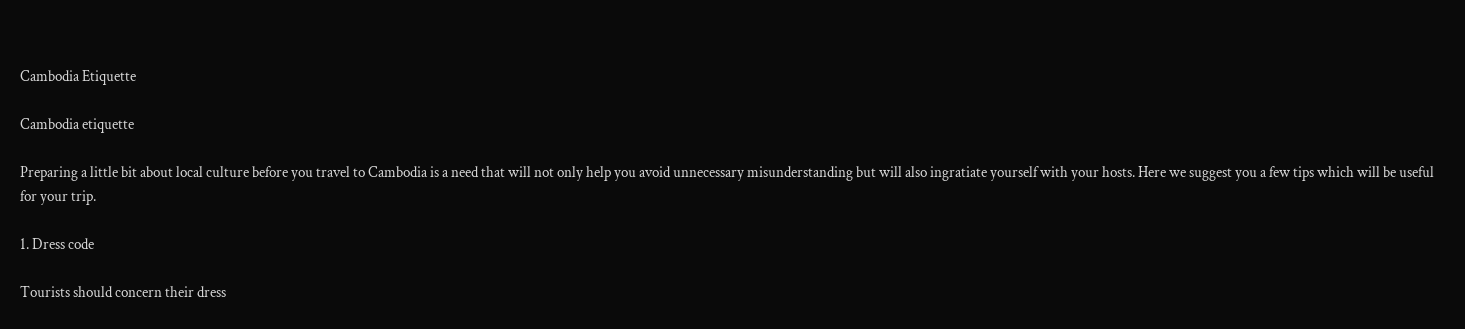Cambodia Etiquette

Cambodia etiquette

Preparing a little bit about local culture before you travel to Cambodia is a need that will not only help you avoid unnecessary misunderstanding but will also ingratiate yourself with your hosts. Here we suggest you a few tips which will be useful for your trip.

1. Dress code

Tourists should concern their dress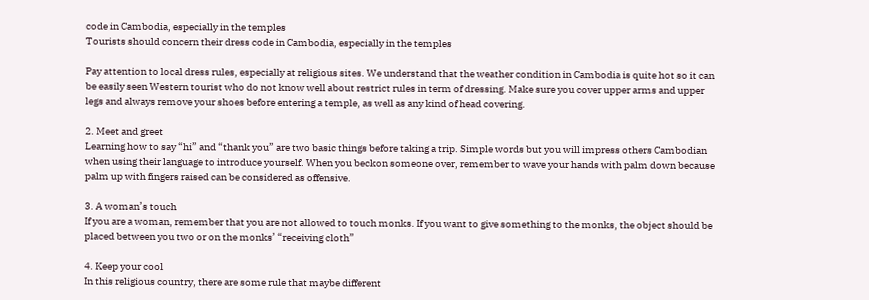code in Cambodia, especially in the temples
Tourists should concern their dress code in Cambodia, especially in the temples

Pay attention to local dress rules, especially at religious sites. We understand that the weather condition in Cambodia is quite hot so it can be easily seen Western tourist who do not know well about restrict rules in term of dressing. Make sure you cover upper arms and upper legs and always remove your shoes before entering a temple, as well as any kind of head covering.

2. Meet and greet
Learning how to say “hi” and “thank you” are two basic things before taking a trip. Simple words but you will impress others Cambodian when using their language to introduce yourself. When you beckon someone over, remember to wave your hands with palm down because palm up with fingers raised can be considered as offensive.

3. A woman’s touch
If you are a woman, remember that you are not allowed to touch monks. If you want to give something to the monks, the object should be placed between you two or on the monks’ “receiving cloth”

4. Keep your cool
In this religious country, there are some rule that maybe different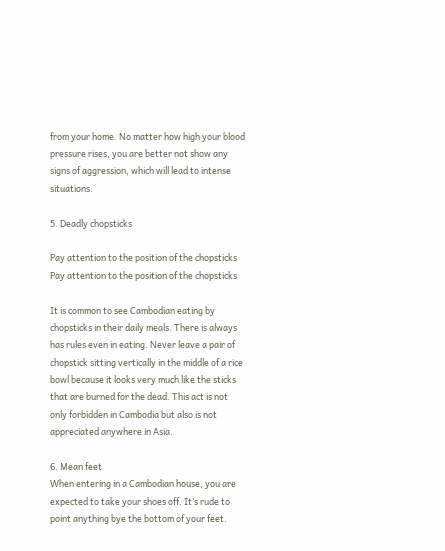from your home. No matter how high your blood pressure rises, you are better not show any signs of aggression, which will lead to intense situations.

5. Deadly chopsticks

Pay attention to the position of the chopsticks
Pay attention to the position of the chopsticks

It is common to see Cambodian eating by chopsticks in their daily meals. There is always has rules even in eating. Never leave a pair of chopstick sitting vertically in the middle of a rice bowl because it looks very much like the sticks that are burned for the dead. This act is not only forbidden in Cambodia but also is not appreciated anywhere in Asia.

6. Mean feet
When entering in a Cambodian house, you are expected to take your shoes off. It’s rude to point anything bye the bottom of your feet.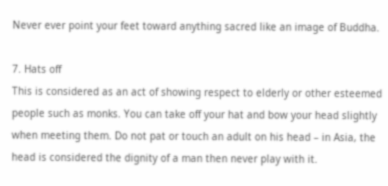Never ever point your feet toward anything sacred like an image of Buddha.

7. Hats off
This is considered as an act of showing respect to elderly or other esteemed people such as monks. You can take off your hat and bow your head slightly when meeting them. Do not pat or touch an adult on his head – in Asia, the head is considered the dignity of a man then never play with it.